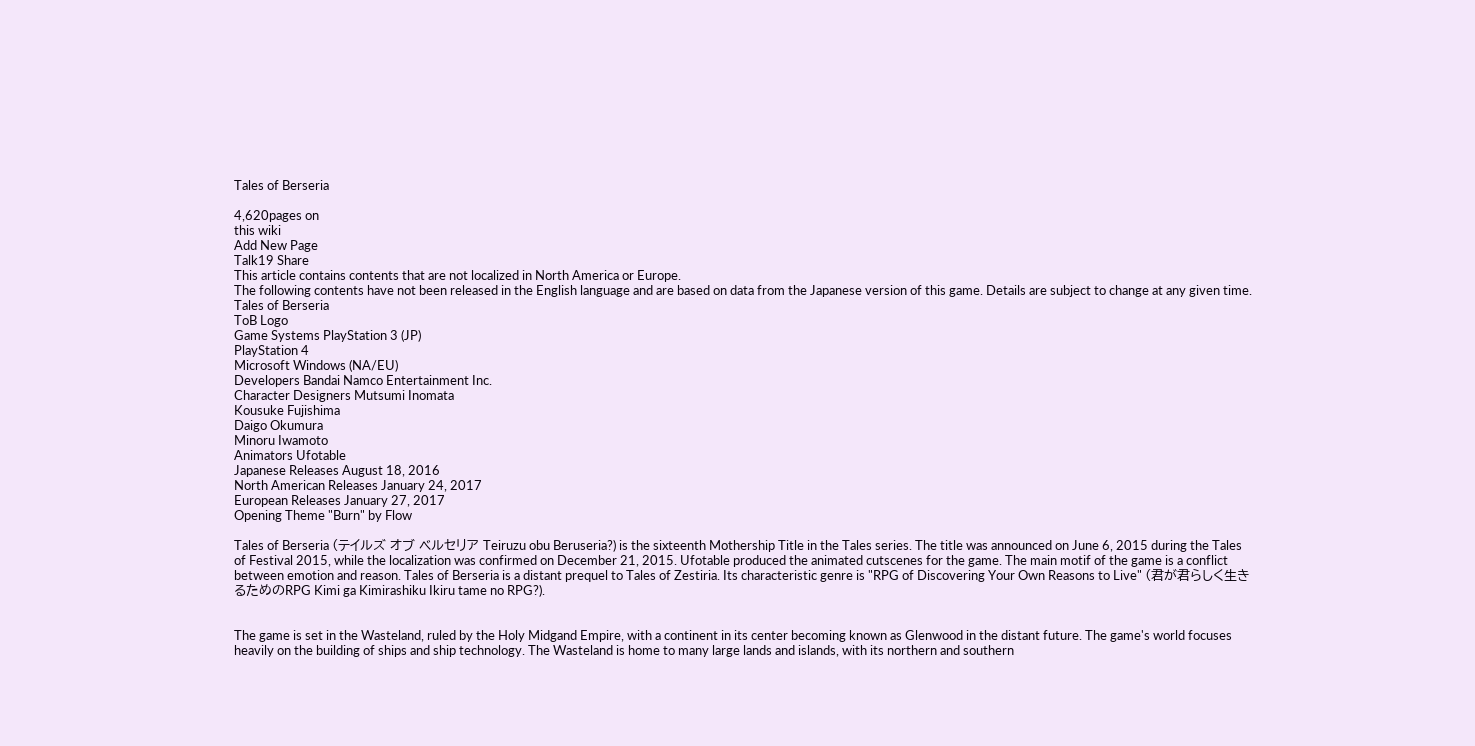Tales of Berseria

4,620pages on
this wiki
Add New Page
Talk19 Share
This article contains contents that are not localized in North America or Europe.
The following contents have not been released in the English language and are based on data from the Japanese version of this game. Details are subject to change at any given time.
Tales of Berseria
ToB Logo
Game Systems PlayStation 3 (JP)
PlayStation 4
Microsoft Windows (NA/EU)
Developers Bandai Namco Entertainment Inc.
Character Designers Mutsumi Inomata
Kousuke Fujishima
Daigo Okumura
Minoru Iwamoto
Animators Ufotable
Japanese Releases August 18, 2016
North American Releases January 24, 2017
European Releases January 27, 2017
Opening Theme "Burn" by Flow

Tales of Berseria (テイルズ オブ ベルセリア Teiruzu obu Beruseria?) is the sixteenth Mothership Title in the Tales series. The title was announced on June 6, 2015 during the Tales of Festival 2015, while the localization was confirmed on December 21, 2015. Ufotable produced the animated cutscenes for the game. The main motif of the game is a conflict between emotion and reason. Tales of Berseria is a distant prequel to Tales of Zestiria. Its characteristic genre is "RPG of Discovering Your Own Reasons to Live" (君が君らしく生きるためのRPG Kimi ga Kimirashiku Ikiru tame no RPG?).


The game is set in the Wasteland, ruled by the Holy Midgand Empire, with a continent in its center becoming known as Glenwood in the distant future. The game's world focuses heavily on the building of ships and ship technology. The Wasteland is home to many large lands and islands, with its northern and southern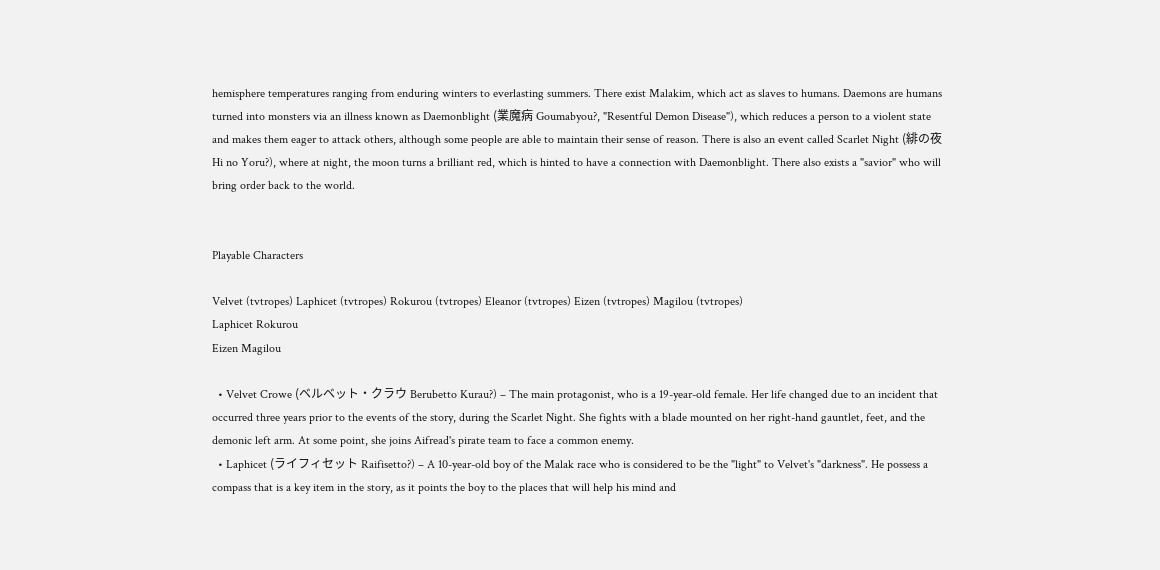hemisphere temperatures ranging from enduring winters to everlasting summers. There exist Malakim, which act as slaves to humans. Daemons are humans turned into monsters via an illness known as Daemonblight (業魔病 Goumabyou?, "Resentful Demon Disease"), which reduces a person to a violent state and makes them eager to attack others, although some people are able to maintain their sense of reason. There is also an event called Scarlet Night (緋の夜 Hi no Yoru?), where at night, the moon turns a brilliant red, which is hinted to have a connection with Daemonblight. There also exists a "savior" who will bring order back to the world.


Playable Characters

Velvet (tvtropes) Laphicet (tvtropes) Rokurou (tvtropes) Eleanor (tvtropes) Eizen (tvtropes) Magilou (tvtropes)
Laphicet Rokurou
Eizen Magilou

  • Velvet Crowe (ベルベット・クラウ Berubetto Kurau?) – The main protagonist, who is a 19-year-old female. Her life changed due to an incident that occurred three years prior to the events of the story, during the Scarlet Night. She fights with a blade mounted on her right-hand gauntlet, feet, and the demonic left arm. At some point, she joins Aifread's pirate team to face a common enemy.
  • Laphicet (ライフィセット Raifisetto?) – A 10-year-old boy of the Malak race who is considered to be the "light" to Velvet's "darkness". He possess a compass that is a key item in the story, as it points the boy to the places that will help his mind and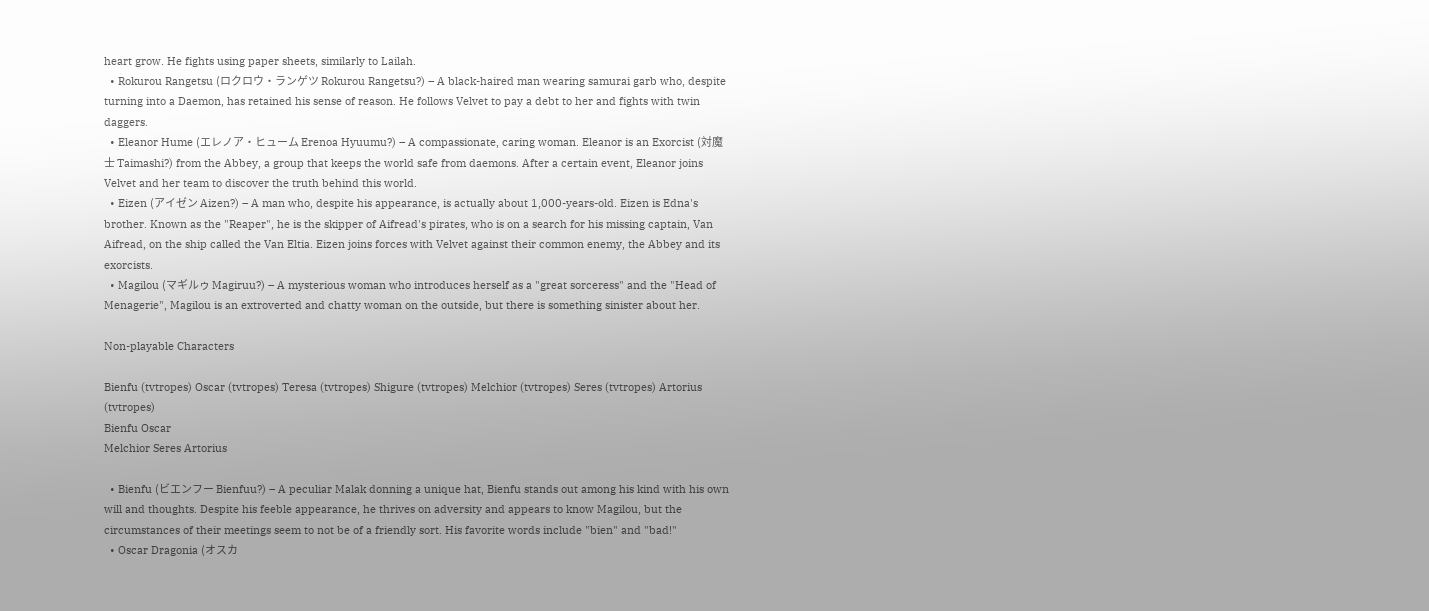heart grow. He fights using paper sheets, similarly to Lailah.
  • Rokurou Rangetsu (ロクロウ・ランゲツ Rokurou Rangetsu?) – A black-haired man wearing samurai garb who, despite turning into a Daemon, has retained his sense of reason. He follows Velvet to pay a debt to her and fights with twin daggers.
  • Eleanor Hume (エレノア・ヒューム Erenoa Hyuumu?) – A compassionate, caring woman. Eleanor is an Exorcist (対魔士 Taimashi?) from the Abbey, a group that keeps the world safe from daemons. After a certain event, Eleanor joins Velvet and her team to discover the truth behind this world.
  • Eizen (アイゼン Aizen?) – A man who, despite his appearance, is actually about 1,000-years-old. Eizen is Edna's brother. Known as the "Reaper", he is the skipper of Aifread's pirates, who is on a search for his missing captain, Van Aifread, on the ship called the Van Eltia. Eizen joins forces with Velvet against their common enemy, the Abbey and its exorcists.
  • Magilou (マギルゥ Magiruu?) – A mysterious woman who introduces herself as a "great sorceress" and the "Head of Menagerie", Magilou is an extroverted and chatty woman on the outside, but there is something sinister about her.

Non-playable Characters

Bienfu (tvtropes) Oscar (tvtropes) Teresa (tvtropes) Shigure (tvtropes) Melchior (tvtropes) Seres (tvtropes) Artorius (tvtropes)
Bienfu Oscar
Melchior Seres Artorius

  • Bienfu (ビエンフー Bienfuu?) – A peculiar Malak donning a unique hat, Bienfu stands out among his kind with his own will and thoughts. Despite his feeble appearance, he thrives on adversity and appears to know Magilou, but the circumstances of their meetings seem to not be of a friendly sort. His favorite words include "bien" and "bad!"
  • Oscar Dragonia (オスカ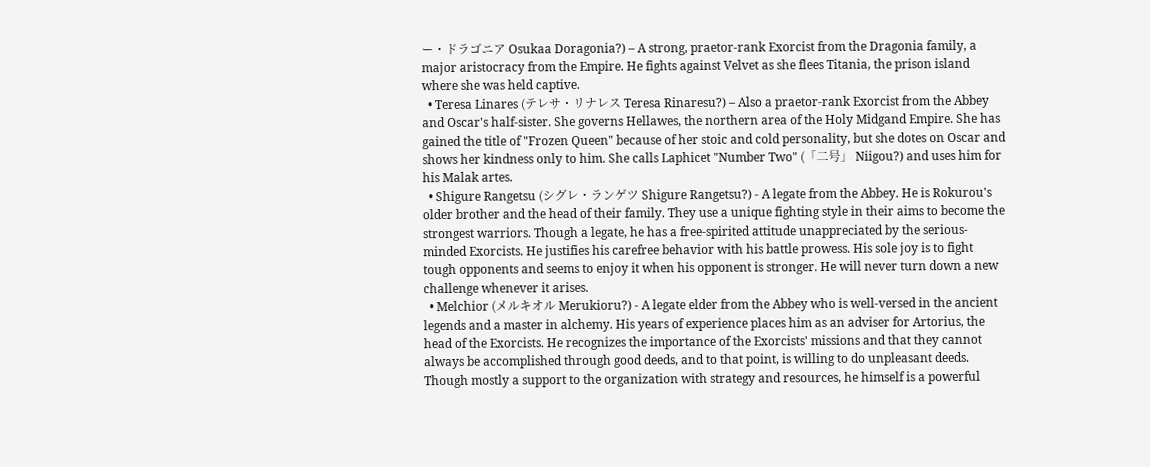ー・ドラゴニア Osukaa Doragonia?) – A strong, praetor-rank Exorcist from the Dragonia family, a major aristocracy from the Empire. He fights against Velvet as she flees Titania, the prison island where she was held captive.
  • Teresa Linares (テレサ・リナレス Teresa Rinaresu?) – Also a praetor-rank Exorcist from the Abbey and Oscar's half-sister. She governs Hellawes, the northern area of the Holy Midgand Empire. She has gained the title of "Frozen Queen" because of her stoic and cold personality, but she dotes on Oscar and shows her kindness only to him. She calls Laphicet "Number Two" (「二号」 Niigou?) and uses him for his Malak artes.
  • Shigure Rangetsu (シグレ・ランゲツ Shigure Rangetsu?) - A legate from the Abbey. He is Rokurou's older brother and the head of their family. They use a unique fighting style in their aims to become the strongest warriors. Though a legate, he has a free-spirited attitude unappreciated by the serious-minded Exorcists. He justifies his carefree behavior with his battle prowess. His sole joy is to fight tough opponents and seems to enjoy it when his opponent is stronger. He will never turn down a new challenge whenever it arises.
  • Melchior (メルキオル Merukioru?) - A legate elder from the Abbey who is well-versed in the ancient legends and a master in alchemy. His years of experience places him as an adviser for Artorius, the head of the Exorcists. He recognizes the importance of the Exorcists' missions and that they cannot always be accomplished through good deeds, and to that point, is willing to do unpleasant deeds. Though mostly a support to the organization with strategy and resources, he himself is a powerful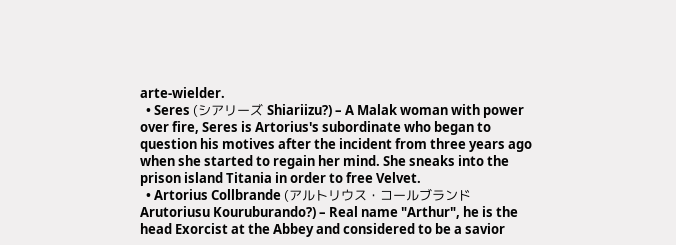arte-wielder.
  • Seres (シアリーズ Shiariizu?) – A Malak woman with power over fire, Seres is Artorius's subordinate who began to question his motives after the incident from three years ago when she started to regain her mind. She sneaks into the prison island Titania in order to free Velvet.
  • Artorius Collbrande (アルトリウス・コールブランド Arutoriusu Kouruburando?) – Real name "Arthur", he is the head Exorcist at the Abbey and considered to be a savior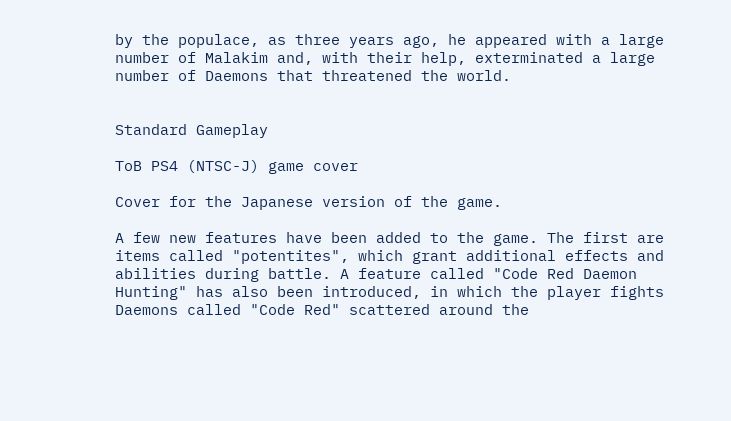by the populace, as three years ago, he appeared with a large number of Malakim and, with their help, exterminated a large number of Daemons that threatened the world.


Standard Gameplay

ToB PS4 (NTSC-J) game cover

Cover for the Japanese version of the game.

A few new features have been added to the game. The first are items called "potentites", which grant additional effects and abilities during battle. A feature called "Code Red Daemon Hunting" has also been introduced, in which the player fights Daemons called "Code Red" scattered around the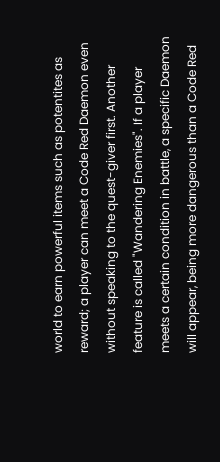world to earn powerful items such as potentites as reward; a player can meet a Code Red Daemon even without speaking to the quest-giver first. Another feature is called "Wandering Enemies". If a player meets a certain condition in battle, a specific Daemon will appear, being more dangerous than a Code Red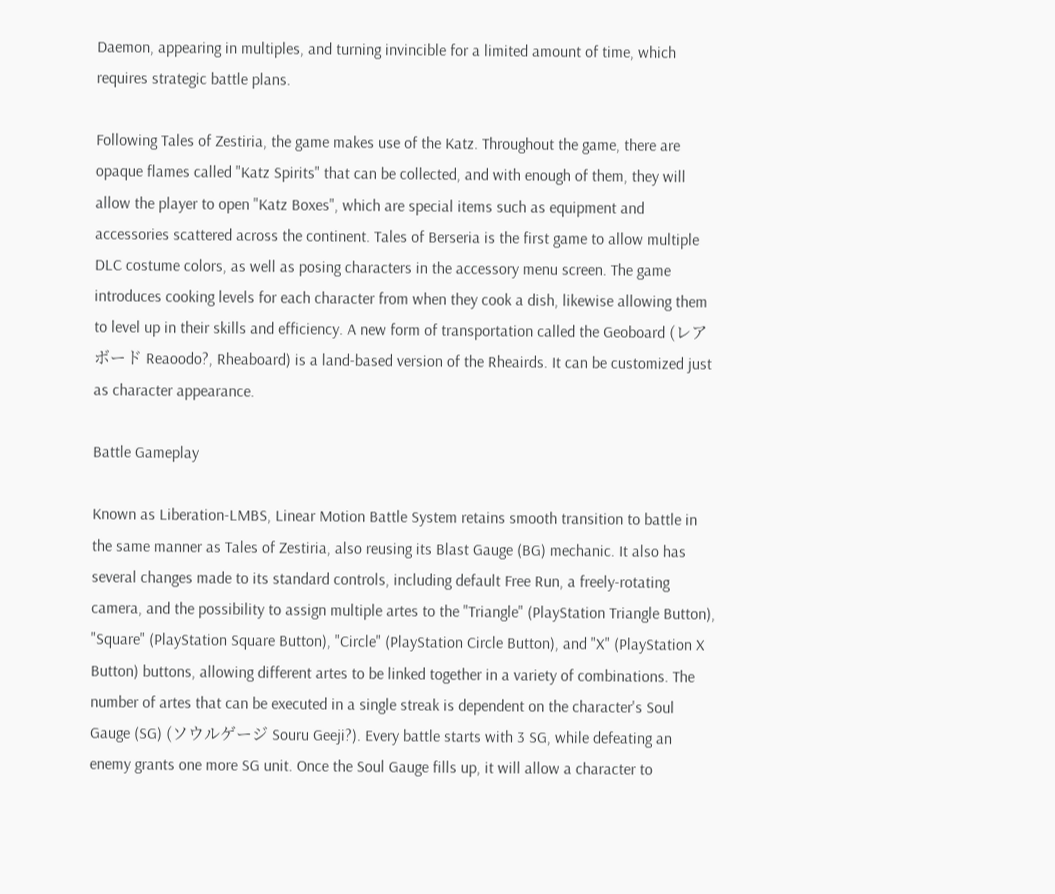Daemon, appearing in multiples, and turning invincible for a limited amount of time, which requires strategic battle plans.

Following Tales of Zestiria, the game makes use of the Katz. Throughout the game, there are opaque flames called "Katz Spirits" that can be collected, and with enough of them, they will allow the player to open "Katz Boxes", which are special items such as equipment and accessories scattered across the continent. Tales of Berseria is the first game to allow multiple DLC costume colors, as well as posing characters in the accessory menu screen. The game introduces cooking levels for each character from when they cook a dish, likewise allowing them to level up in their skills and efficiency. A new form of transportation called the Geoboard (レアボード Reaoodo?, Rheaboard) is a land-based version of the Rheairds. It can be customized just as character appearance.

Battle Gameplay

Known as Liberation-LMBS, Linear Motion Battle System retains smooth transition to battle in the same manner as Tales of Zestiria, also reusing its Blast Gauge (BG) mechanic. It also has several changes made to its standard controls, including default Free Run, a freely-rotating camera, and the possibility to assign multiple artes to the "Triangle" (PlayStation Triangle Button), "Square" (PlayStation Square Button), "Circle" (PlayStation Circle Button), and "X" (PlayStation X Button) buttons, allowing different artes to be linked together in a variety of combinations. The number of artes that can be executed in a single streak is dependent on the character's Soul Gauge (SG) (ソウルゲージ Souru Geeji?). Every battle starts with 3 SG, while defeating an enemy grants one more SG unit. Once the Soul Gauge fills up, it will allow a character to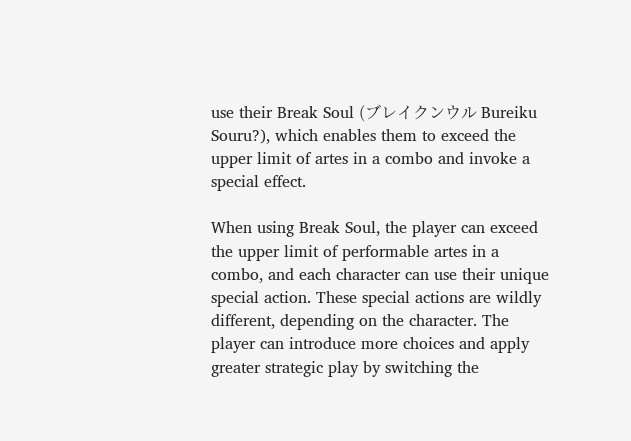use their Break Soul (ブレイクンウル Bureiku Souru?), which enables them to exceed the upper limit of artes in a combo and invoke a special effect.

When using Break Soul, the player can exceed the upper limit of performable artes in a combo, and each character can use their unique special action. These special actions are wildly different, depending on the character. The player can introduce more choices and apply greater strategic play by switching the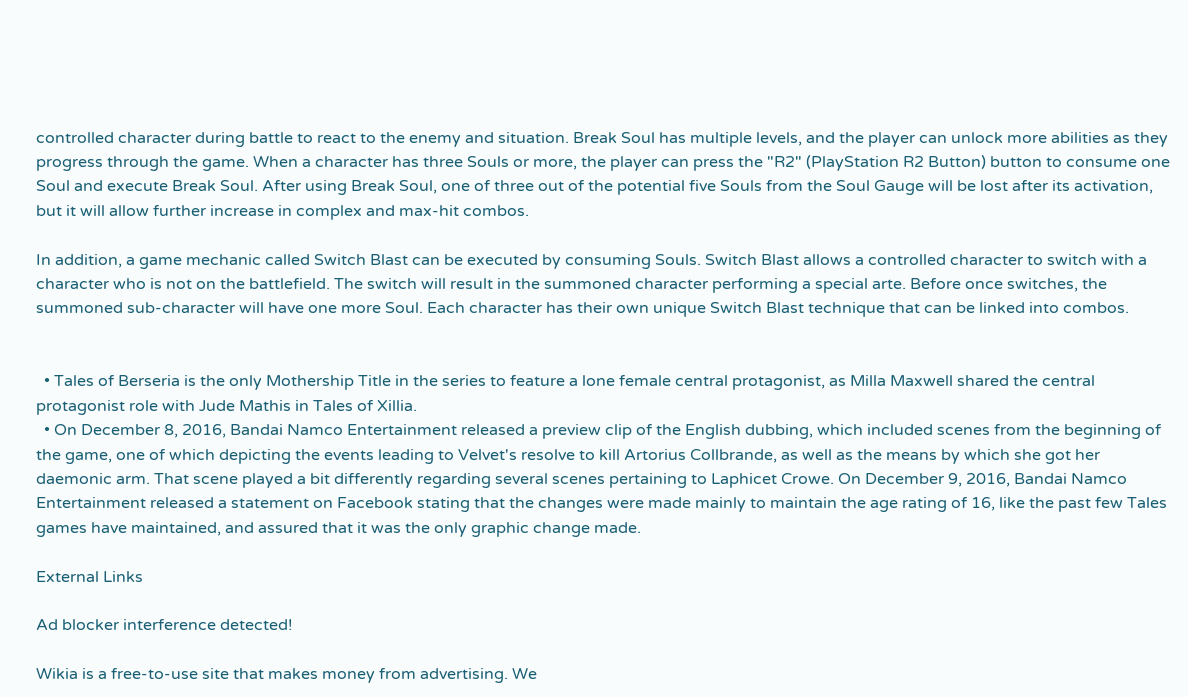controlled character during battle to react to the enemy and situation. Break Soul has multiple levels, and the player can unlock more abilities as they progress through the game. When a character has three Souls or more, the player can press the "R2" (PlayStation R2 Button) button to consume one Soul and execute Break Soul. After using Break Soul, one of three out of the potential five Souls from the Soul Gauge will be lost after its activation, but it will allow further increase in complex and max-hit combos.

In addition, a game mechanic called Switch Blast can be executed by consuming Souls. Switch Blast allows a controlled character to switch with a character who is not on the battlefield. The switch will result in the summoned character performing a special arte. Before once switches, the summoned sub-character will have one more Soul. Each character has their own unique Switch Blast technique that can be linked into combos.


  • Tales of Berseria is the only Mothership Title in the series to feature a lone female central protagonist, as Milla Maxwell shared the central protagonist role with Jude Mathis in Tales of Xillia.
  • On December 8, 2016, Bandai Namco Entertainment released a preview clip of the English dubbing, which included scenes from the beginning of the game, one of which depicting the events leading to Velvet's resolve to kill Artorius Collbrande, as well as the means by which she got her daemonic arm. That scene played a bit differently regarding several scenes pertaining to Laphicet Crowe. On December 9, 2016, Bandai Namco Entertainment released a statement on Facebook stating that the changes were made mainly to maintain the age rating of 16, like the past few Tales games have maintained, and assured that it was the only graphic change made.

External Links

Ad blocker interference detected!

Wikia is a free-to-use site that makes money from advertising. We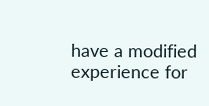have a modified experience for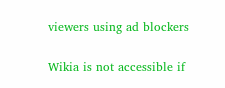viewers using ad blockers

Wikia is not accessible if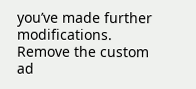you’ve made further modifications. Remove the custom ad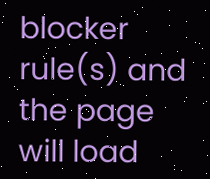blocker rule(s) and the page will load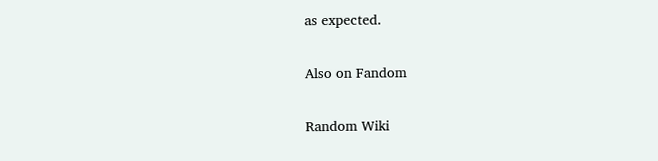as expected.

Also on Fandom

Random Wiki